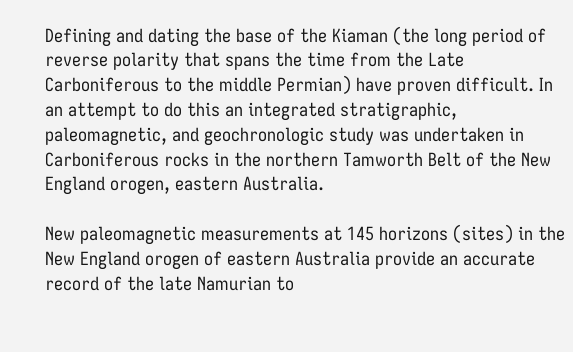Defining and dating the base of the Kiaman (the long period of reverse polarity that spans the time from the Late Carboniferous to the middle Permian) have proven difficult. In an attempt to do this an integrated stratigraphic, paleomagnetic, and geochronologic study was undertaken in Carboniferous rocks in the northern Tamworth Belt of the New England orogen, eastern Australia.

New paleomagnetic measurements at 145 horizons (sites) in the New England orogen of eastern Australia provide an accurate record of the late Namurian to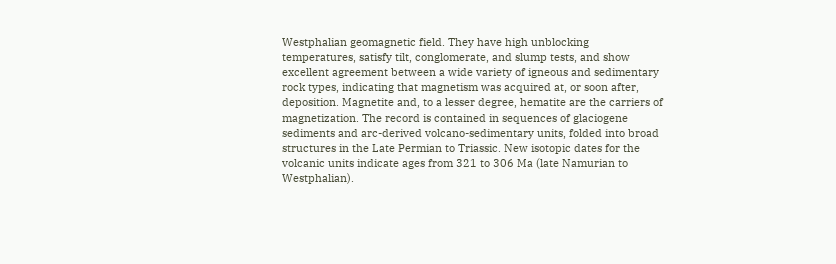Westphalian geomagnetic field. They have high unblocking temperatures, satisfy tilt, conglomerate, and slump tests, and show excellent agreement between a wide variety of igneous and sedimentary rock types, indicating that magnetism was acquired at, or soon after, deposition. Magnetite and, to a lesser degree, hematite are the carriers of magnetization. The record is contained in sequences of glaciogene sediments and arc-derived volcano-sedimentary units, folded into broad structures in the Late Permian to Triassic. New isotopic dates for the volcanic units indicate ages from 321 to 306 Ma (late Namurian to Westphalian).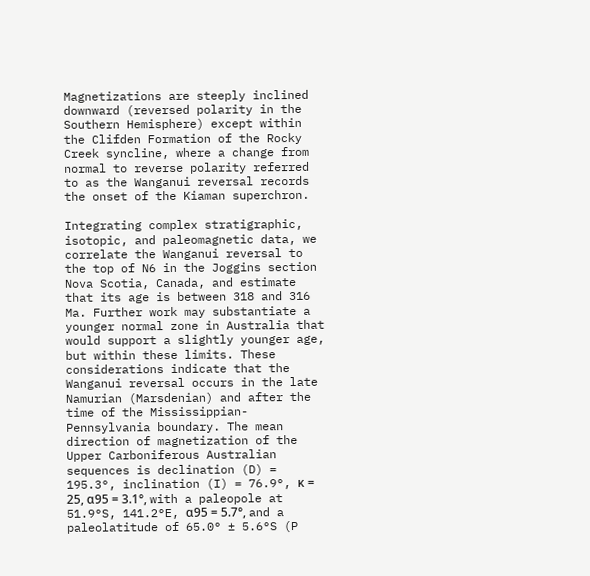Magnetizations are steeply inclined downward (reversed polarity in the Southern Hemisphere) except within the Clifden Formation of the Rocky Creek syncline, where a change from normal to reverse polarity referred to as the Wanganui reversal records the onset of the Kiaman superchron.

Integrating complex stratigraphic, isotopic, and paleomagnetic data, we correlate the Wanganui reversal to the top of N6 in the Joggins section Nova Scotia, Canada, and estimate that its age is between 318 and 316 Ma. Further work may substantiate a younger normal zone in Australia that would support a slightly younger age, but within these limits. These considerations indicate that the Wanganui reversal occurs in the late Namurian (Marsdenian) and after the time of the Mississippian-Pennsylvania boundary. The mean direction of magnetization of the Upper Carboniferous Australian sequences is declination (D) = 195.3°, inclination (I) = 76.9°, κ = 25, α95 = 3.1°, with a paleopole at 51.9°S, 141.2°E, α95 = 5.7°, and a paleolatitude of 65.0° ± 5.6°S (P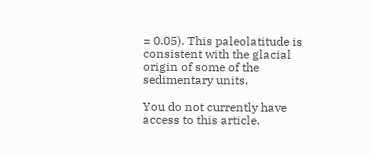= 0.05). This paleolatitude is consistent with the glacial origin of some of the sedimentary units.

You do not currently have access to this article.